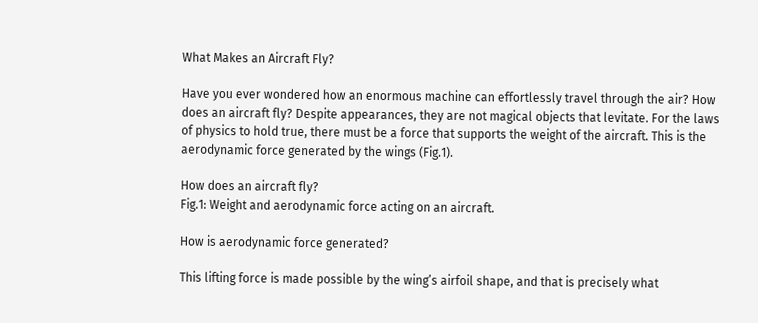What Makes an Aircraft Fly?

Have you ever wondered how an enormous machine can effortlessly travel through the air? How does an aircraft fly? Despite appearances, they are not magical objects that levitate. For the laws of physics to hold true, there must be a force that supports the weight of the aircraft. This is the aerodynamic force generated by the wings (Fig.1).

How does an aircraft fly?
Fig.1: Weight and aerodynamic force acting on an aircraft.

How is aerodynamic force generated?

This lifting force is made possible by the wing’s airfoil shape, and that is precisely what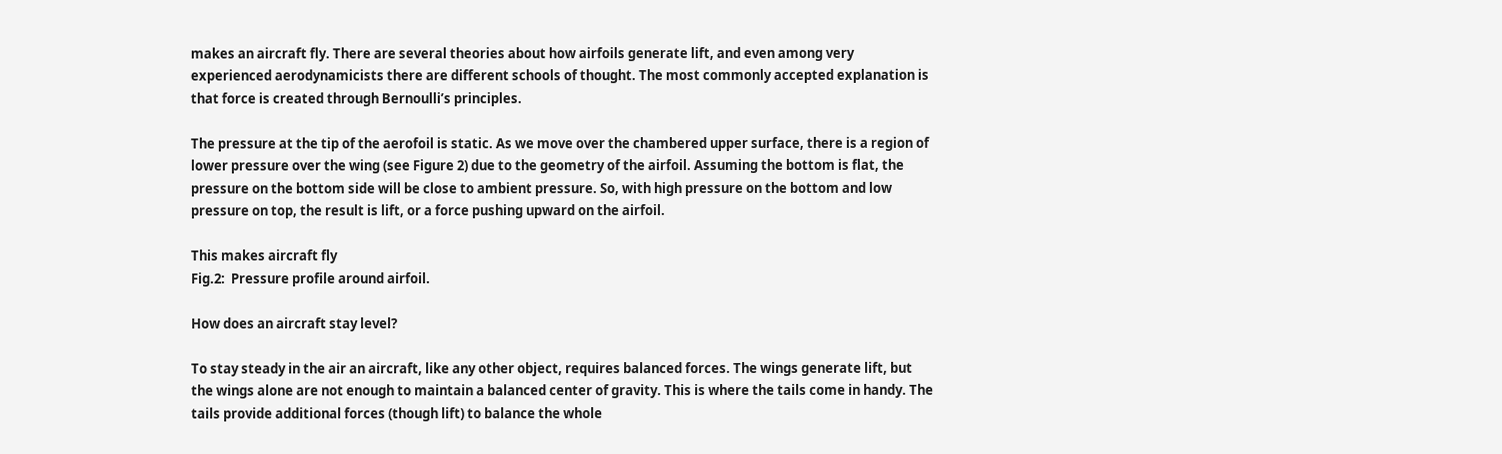makes an aircraft fly. There are several theories about how airfoils generate lift, and even among very experienced aerodynamicists there are different schools of thought. The most commonly accepted explanation is that force is created through Bernoulli’s principles.

The pressure at the tip of the aerofoil is static. As we move over the chambered upper surface, there is a region of lower pressure over the wing (see Figure 2) due to the geometry of the airfoil. Assuming the bottom is flat, the pressure on the bottom side will be close to ambient pressure. So, with high pressure on the bottom and low pressure on top, the result is lift, or a force pushing upward on the airfoil.

This makes aircraft fly
Fig.2:  Pressure profile around airfoil.

How does an aircraft stay level?

To stay steady in the air an aircraft, like any other object, requires balanced forces. The wings generate lift, but the wings alone are not enough to maintain a balanced center of gravity. This is where the tails come in handy. The tails provide additional forces (though lift) to balance the whole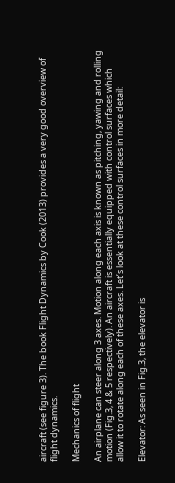aircraft (see figure 3). The book Flight Dynamics by Cook (2013) provides a very good overview of flight dynamics.

Mechanics of flight

An airplane can steer along 3 axes. Motion along each axis is known as pitching, yawing and rolling motion (Fig.3, 4 & 5 respectively). An aircraft is essentially equipped with control surfaces which allow it to rotate along each of these axes. Let’s look at these control surfaces in more detail:

Elevator: As seen in Fig.3, the elevator is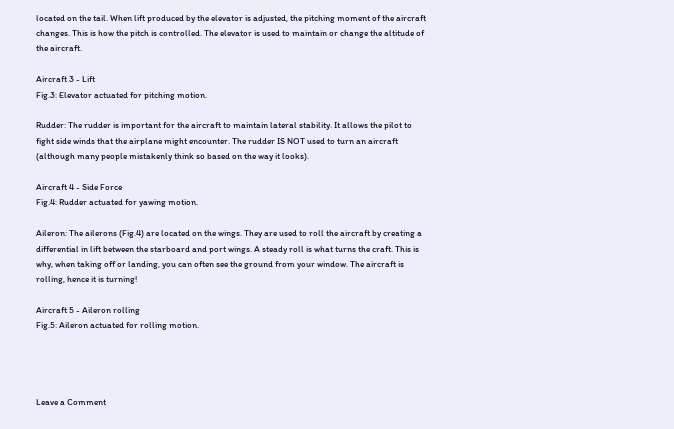located on the tail. When lift produced by the elevator is adjusted, the pitching moment of the aircraft changes. This is how the pitch is controlled. The elevator is used to maintain or change the altitude of the aircraft.

Aircraft 3 - Lift
Fig.3: Elevator actuated for pitching motion.

Rudder: The rudder is important for the aircraft to maintain lateral stability. It allows the pilot to fight side winds that the airplane might encounter. The rudder IS NOT used to turn an aircraft (although many people mistakenly think so based on the way it looks).

Aircraft 4 - Side Force
Fig.4: Rudder actuated for yawing motion.

Aileron: The ailerons (Fig.4) are located on the wings. They are used to roll the aircraft by creating a differential in lift between the starboard and port wings. A steady roll is what turns the craft. This is why, when taking off or landing, you can often see the ground from your window. The aircraft is rolling, hence it is turning!

Aircraft 5 - Aileron rolling
Fig.5: Aileron actuated for rolling motion.




Leave a Comment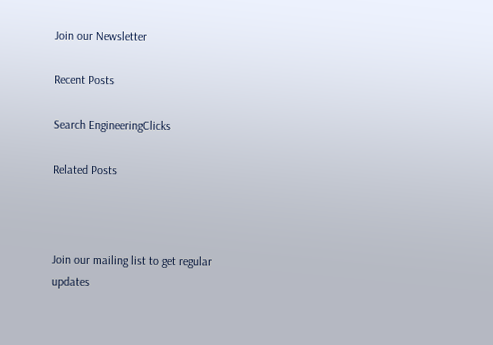Join our Newsletter

Recent Posts

Search EngineeringClicks

Related Posts



Join our mailing list to get regular updates